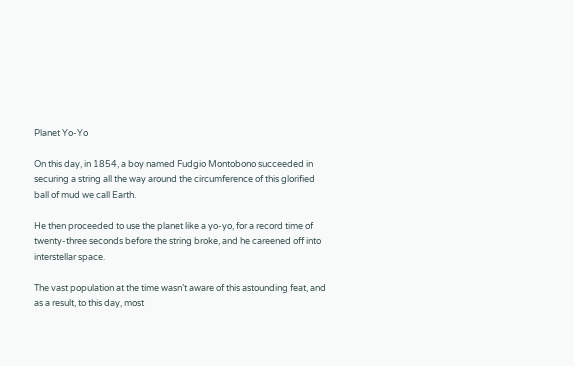Planet Yo-Yo

On this day, in 1854, a boy named Fudgio Montobono succeeded in securing a string all the way around the circumference of this glorified ball of mud we call Earth.

He then proceeded to use the planet like a yo-yo, for a record time of twenty-three seconds before the string broke, and he careened off into interstellar space.

The vast population at the time wasn’t aware of this astounding feat, and as a result, to this day, most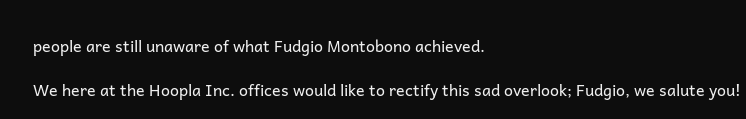people are still unaware of what Fudgio Montobono achieved.

We here at the Hoopla Inc. offices would like to rectify this sad overlook; Fudgio, we salute you!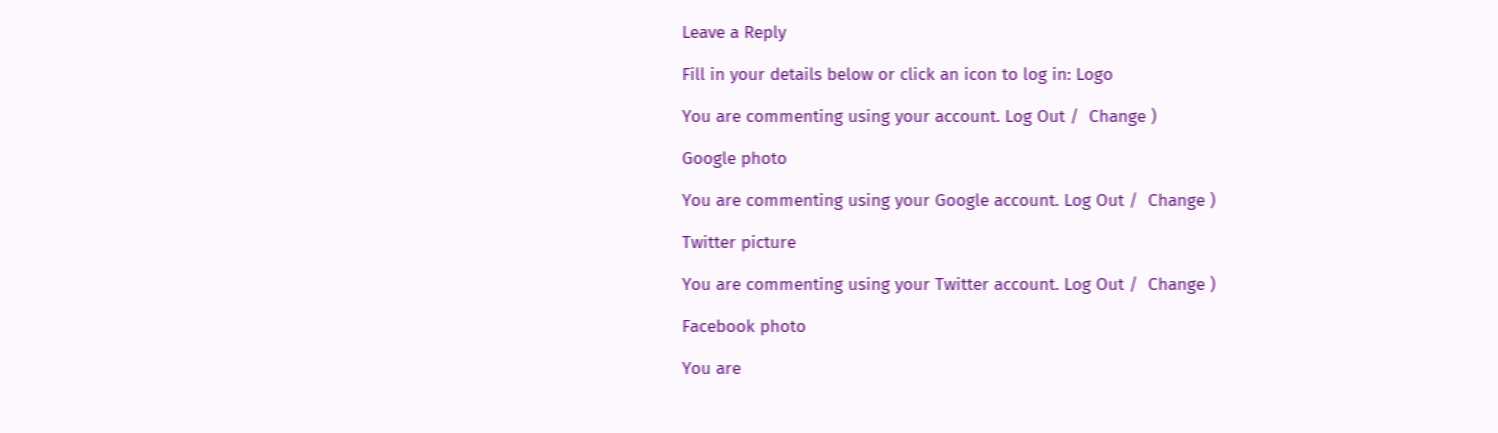Leave a Reply

Fill in your details below or click an icon to log in: Logo

You are commenting using your account. Log Out /  Change )

Google photo

You are commenting using your Google account. Log Out /  Change )

Twitter picture

You are commenting using your Twitter account. Log Out /  Change )

Facebook photo

You are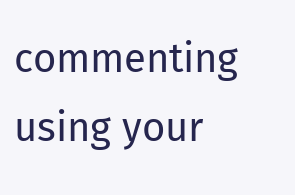commenting using your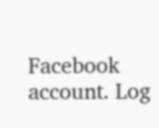Facebook account. Log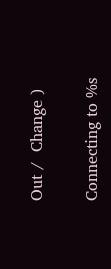Out /  Change )

Connecting to %s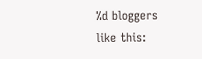%d bloggers like this: